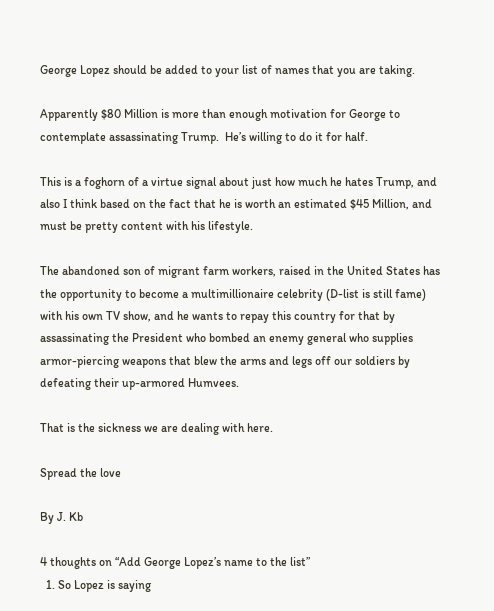George Lopez should be added to your list of names that you are taking.

Apparently $80 Million is more than enough motivation for George to contemplate assassinating Trump.  He’s willing to do it for half.

This is a foghorn of a virtue signal about just how much he hates Trump, and also I think based on the fact that he is worth an estimated $45 Million, and must be pretty content with his lifestyle.

The abandoned son of migrant farm workers, raised in the United States has the opportunity to become a multimillionaire celebrity (D-list is still fame) with his own TV show, and he wants to repay this country for that by assassinating the President who bombed an enemy general who supplies armor-piercing weapons that blew the arms and legs off our soldiers by defeating their up-armored Humvees.

That is the sickness we are dealing with here.

Spread the love

By J. Kb

4 thoughts on “Add George Lopez’s name to the list”
  1. So Lopez is saying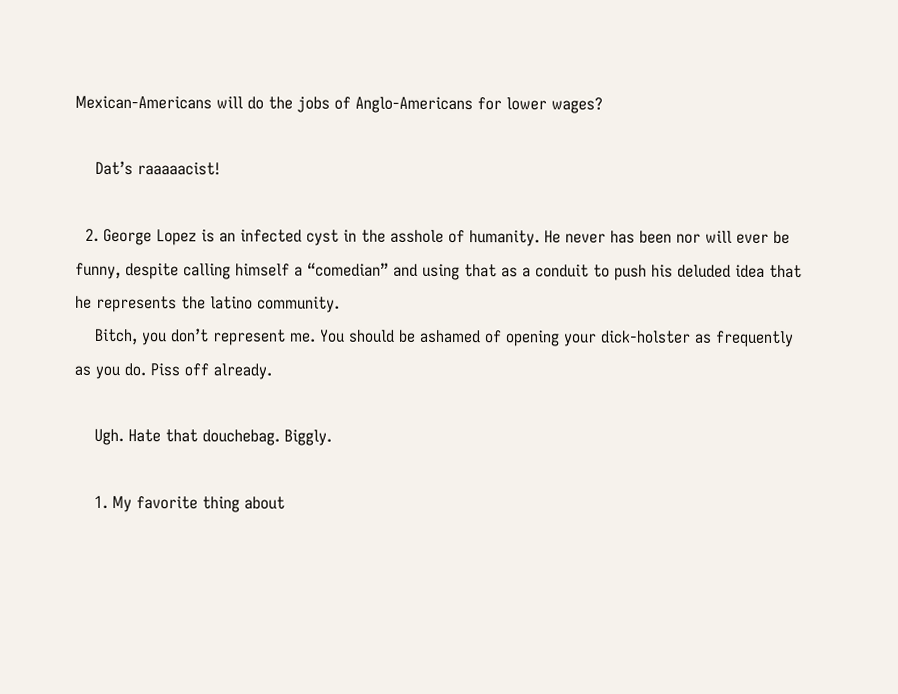Mexican-Americans will do the jobs of Anglo-Americans for lower wages?

    Dat’s raaaaacist!

  2. George Lopez is an infected cyst in the asshole of humanity. He never has been nor will ever be funny, despite calling himself a “comedian” and using that as a conduit to push his deluded idea that he represents the latino community.
    Bitch, you don’t represent me. You should be ashamed of opening your dick-holster as frequently as you do. Piss off already.

    Ugh. Hate that douchebag. Biggly.

    1. My favorite thing about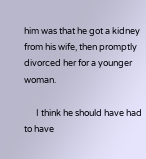him was that he got a kidney from his wife, then promptly divorced her for a younger woman.

      I think he should have had to have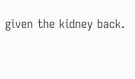given the kidney back.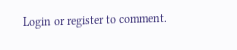Login or register to comment.